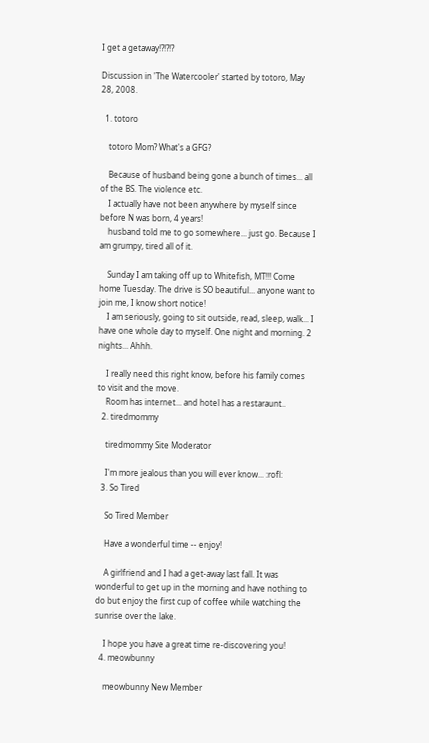I get a getaway!?!?!?

Discussion in 'The Watercooler' started by totoro, May 28, 2008.

  1. totoro

    totoro Mom? What's a GFG?

    Because of husband being gone a bunch of times... all of the BS. The violence etc.
    I actually have not been anywhere by myself since before N was born, 4 years!
    husband told me to go somewhere... just go. Because I am grumpy, tired all of it.

    Sunday I am taking off up to Whitefish, MT!!! Come home Tuesday. The drive is SO beautiful... anyone want to join me, I know short notice!
    I am seriously, going to sit outside, read, sleep, walk... I have one whole day to myself. One night and morning. 2 nights... Ahhh.

    I really need this right know, before his family comes to visit and the move.
    Room has internet... and hotel has a restaraunt..
  2. tiredmommy

    tiredmommy Site Moderator

    I'm more jealous than you will ever know... :rofl:
  3. So Tired

    So Tired Member

    Have a wonderful time -- enjoy!

    A girlfriend and I had a get-away last fall. It was wonderful to get up in the morning and have nothing to do but enjoy the first cup of coffee while watching the sunrise over the lake.

    I hope you have a great time re-discovering you!
  4. meowbunny

    meowbunny New Member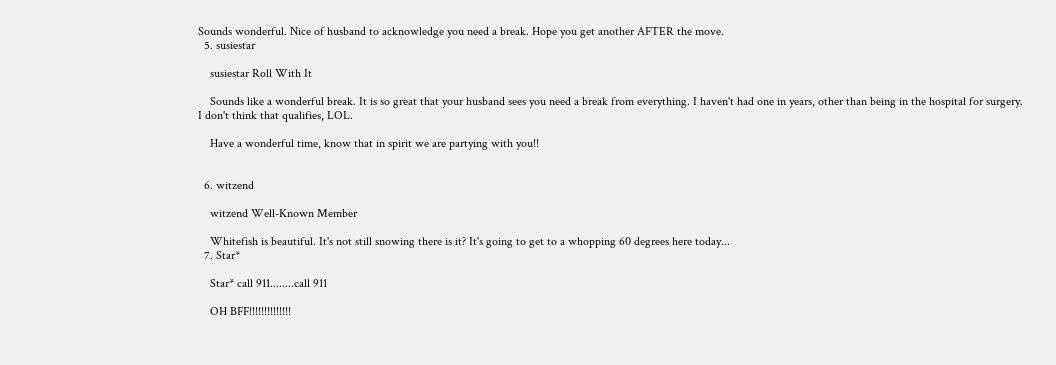Sounds wonderful. Nice of husband to acknowledge you need a break. Hope you get another AFTER the move.
  5. susiestar

    susiestar Roll With It

    Sounds like a wonderful break. It is so great that your husband sees you need a break from everything. I haven't had one in years, other than being in the hospital for surgery. I don't think that qualifies, LOL.

    Have a wonderful time, know that in spirit we are partying with you!!


  6. witzend

    witzend Well-Known Member

    Whitefish is beautiful. It's not still snowing there is it? It's going to get to a whopping 60 degrees here today...
  7. Star*

    Star* call 911........call 911

    OH BFF!!!!!!!!!!!!!!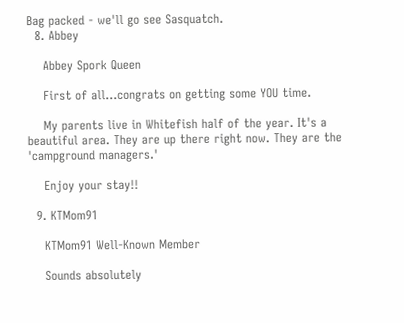Bag packed - we'll go see Sasquatch.
  8. Abbey

    Abbey Spork Queen

    First of all...congrats on getting some YOU time.

    My parents live in Whitefish half of the year. It's a beautiful area. They are up there right now. They are the 'campground managers.'

    Enjoy your stay!!

  9. KTMom91

    KTMom91 Well-Known Member

    Sounds absolutely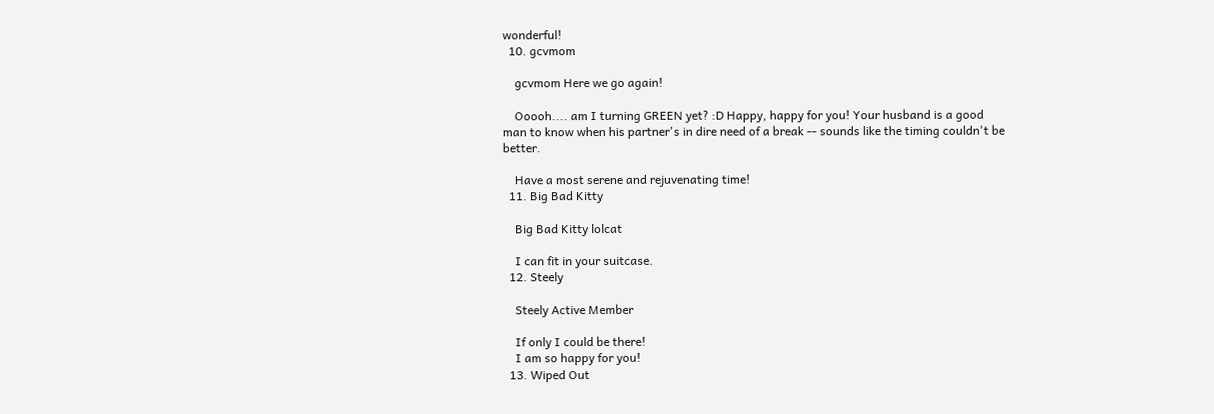wonderful!
  10. gcvmom

    gcvmom Here we go again!

    Ooooh.... am I turning GREEN yet? :D Happy, happy for you! Your husband is a good man to know when his partner's in dire need of a break -- sounds like the timing couldn't be better.

    Have a most serene and rejuvenating time!
  11. Big Bad Kitty

    Big Bad Kitty lolcat

    I can fit in your suitcase.
  12. Steely

    Steely Active Member

    If only I could be there!
    I am so happy for you!
  13. Wiped Out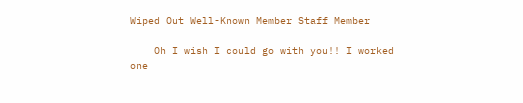Wiped Out Well-Known Member Staff Member

    Oh I wish I could go with you!! I worked one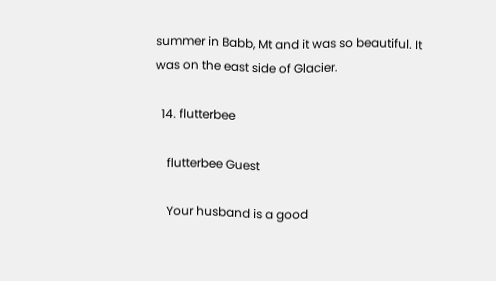summer in Babb, Mt and it was so beautiful. It was on the east side of Glacier.

  14. flutterbee

    flutterbee Guest

    Your husband is a good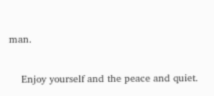man.

    Enjoy yourself and the peace and quiet.